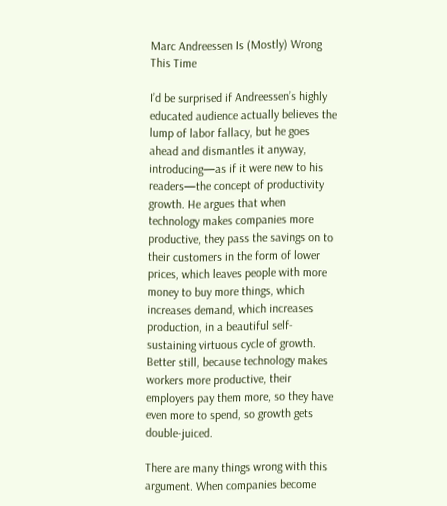Marc Andreessen Is (Mostly) Wrong This Time

I’d be surprised if Andreessen’s highly educated audience actually believes the lump of labor fallacy, but he goes ahead and dismantles it anyway, introducing—as if it were new to his readers—the concept of productivity growth. He argues that when technology makes companies more productive, they pass the savings on to their customers in the form of lower prices, which leaves people with more money to buy more things, which increases demand, which increases production, in a beautiful self-sustaining virtuous cycle of growth. Better still, because technology makes workers more productive, their employers pay them more, so they have even more to spend, so growth gets double-juiced.

There are many things wrong with this argument. When companies become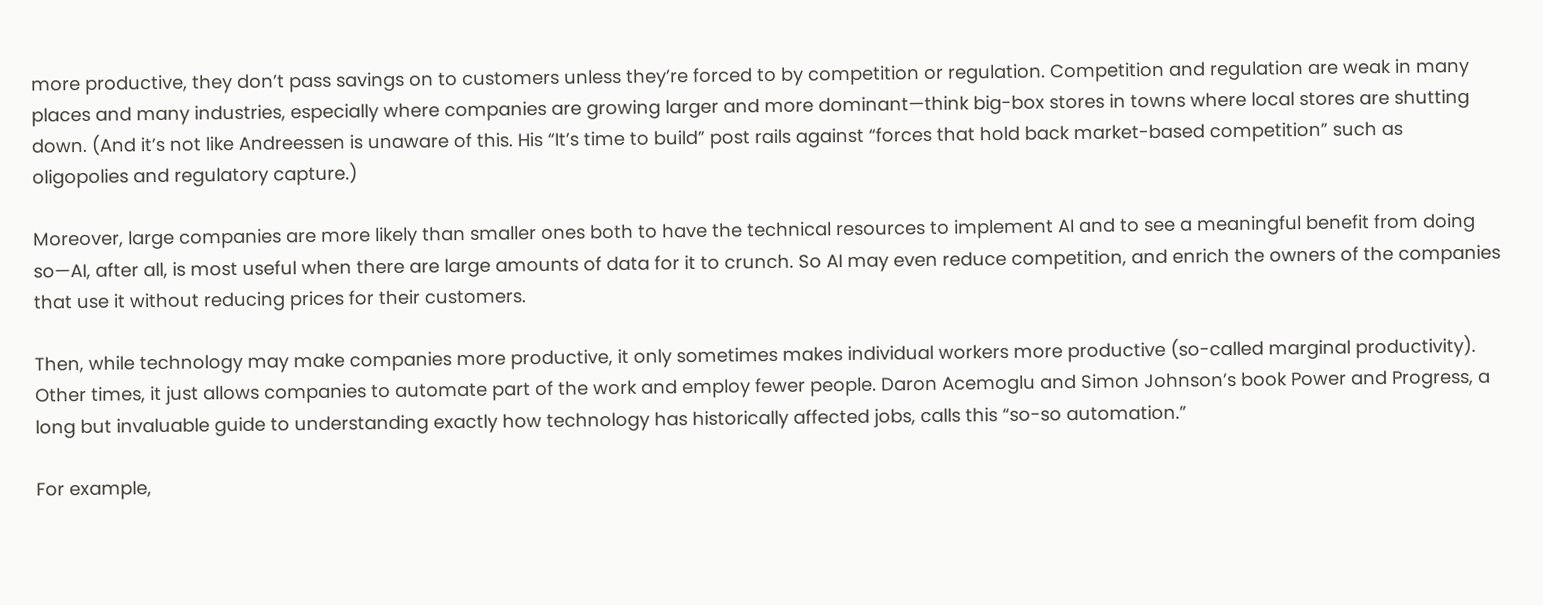more productive, they don’t pass savings on to customers unless they’re forced to by competition or regulation. Competition and regulation are weak in many places and many industries, especially where companies are growing larger and more dominant—think big-box stores in towns where local stores are shutting down. (And it’s not like Andreessen is unaware of this. His “It’s time to build” post rails against “forces that hold back market-based competition” such as oligopolies and regulatory capture.)

Moreover, large companies are more likely than smaller ones both to have the technical resources to implement AI and to see a meaningful benefit from doing so—AI, after all, is most useful when there are large amounts of data for it to crunch. So AI may even reduce competition, and enrich the owners of the companies that use it without reducing prices for their customers.

Then, while technology may make companies more productive, it only sometimes makes individual workers more productive (so-called marginal productivity). Other times, it just allows companies to automate part of the work and employ fewer people. Daron Acemoglu and Simon Johnson’s book Power and Progress, a long but invaluable guide to understanding exactly how technology has historically affected jobs, calls this “so-so automation.”

For example,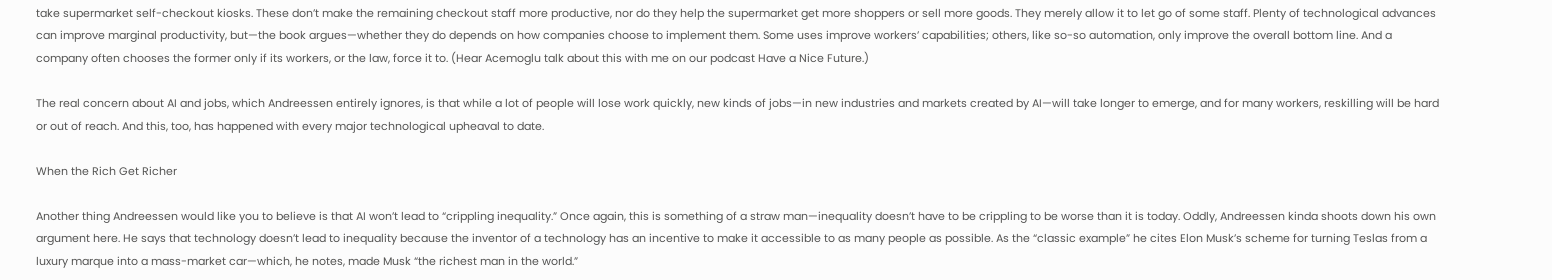take supermarket self-checkout kiosks. These don’t make the remaining checkout staff more productive, nor do they help the supermarket get more shoppers or sell more goods. They merely allow it to let go of some staff. Plenty of technological advances can improve marginal productivity, but—the book argues—whether they do depends on how companies choose to implement them. Some uses improve workers’ capabilities; others, like so-so automation, only improve the overall bottom line. And a company often chooses the former only if its workers, or the law, force it to. (Hear Acemoglu talk about this with me on our podcast Have a Nice Future.)

The real concern about AI and jobs, which Andreessen entirely ignores, is that while a lot of people will lose work quickly, new kinds of jobs—in new industries and markets created by AI—will take longer to emerge, and for many workers, reskilling will be hard or out of reach. And this, too, has happened with every major technological upheaval to date.

When the Rich Get Richer

Another thing Andreessen would like you to believe is that AI won’t lead to “crippling inequality.” Once again, this is something of a straw man—inequality doesn’t have to be crippling to be worse than it is today. Oddly, Andreessen kinda shoots down his own argument here. He says that technology doesn’t lead to inequality because the inventor of a technology has an incentive to make it accessible to as many people as possible. As the “classic example” he cites Elon Musk’s scheme for turning Teslas from a luxury marque into a mass-market car—which, he notes, made Musk “the richest man in the world.”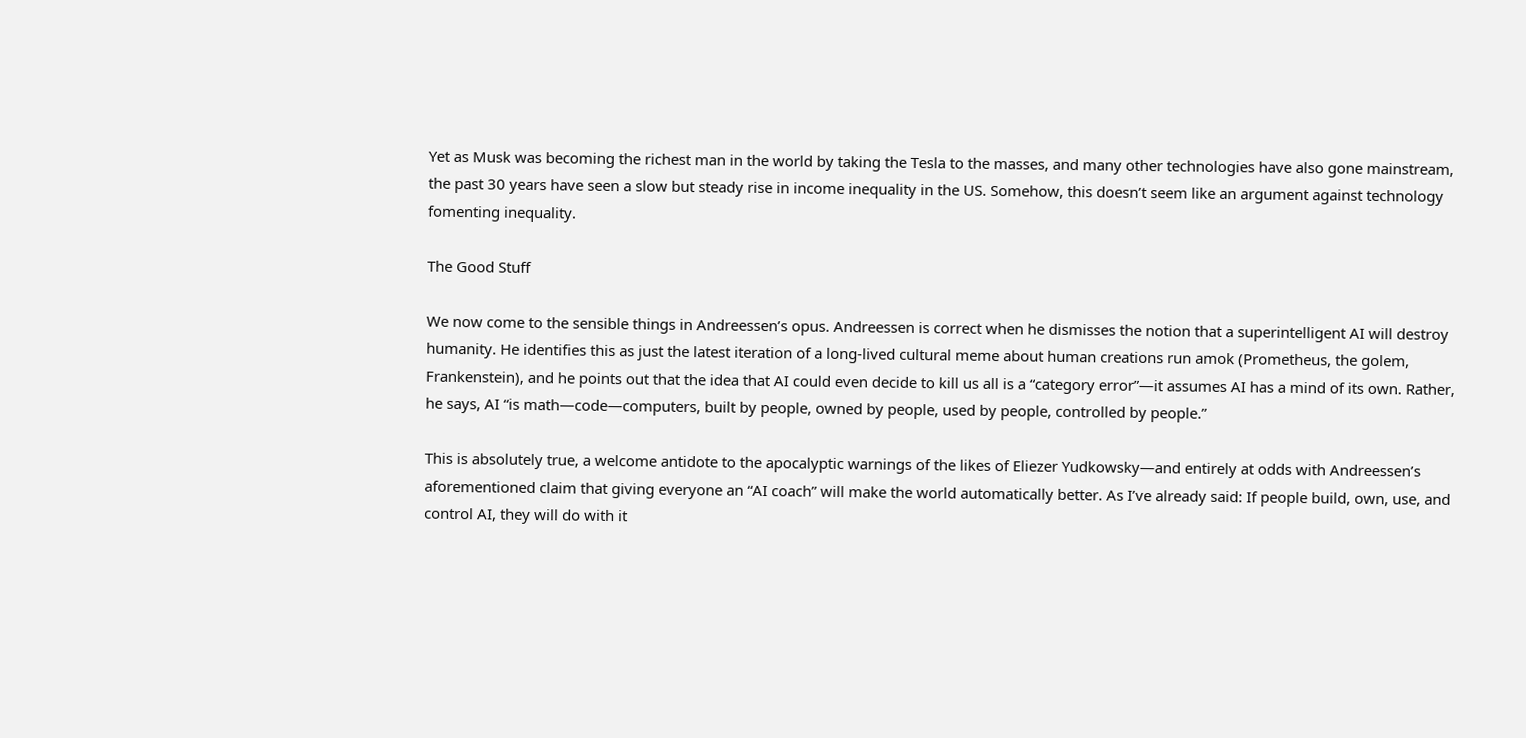Yet as Musk was becoming the richest man in the world by taking the Tesla to the masses, and many other technologies have also gone mainstream, the past 30 years have seen a slow but steady rise in income inequality in the US. Somehow, this doesn’t seem like an argument against technology fomenting inequality.

The Good Stuff

We now come to the sensible things in Andreessen’s opus. Andreessen is correct when he dismisses the notion that a superintelligent AI will destroy humanity. He identifies this as just the latest iteration of a long-lived cultural meme about human creations run amok (Prometheus, the golem, Frankenstein), and he points out that the idea that AI could even decide to kill us all is a “category error”—it assumes AI has a mind of its own. Rather, he says, AI “is math—code—computers, built by people, owned by people, used by people, controlled by people.”

This is absolutely true, a welcome antidote to the apocalyptic warnings of the likes of Eliezer Yudkowsky—and entirely at odds with Andreessen’s aforementioned claim that giving everyone an “AI coach” will make the world automatically better. As I’ve already said: If people build, own, use, and control AI, they will do with it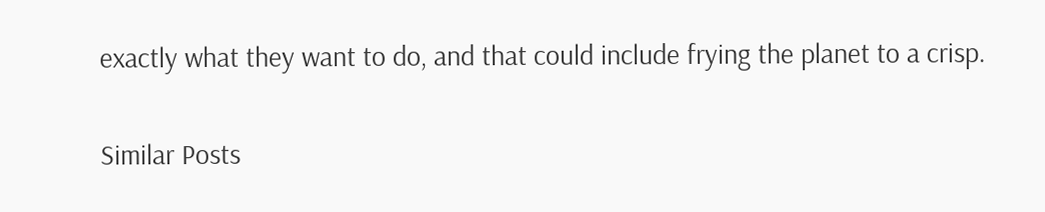exactly what they want to do, and that could include frying the planet to a crisp.

Similar Posts